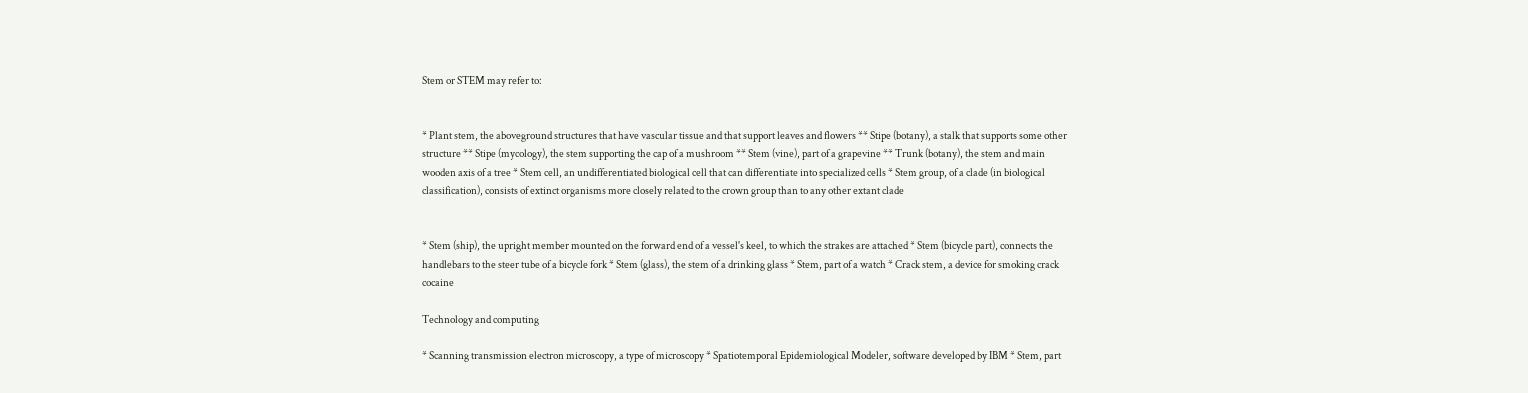Stem or STEM may refer to:


* Plant stem, the aboveground structures that have vascular tissue and that support leaves and flowers ** Stipe (botany), a stalk that supports some other structure ** Stipe (mycology), the stem supporting the cap of a mushroom ** Stem (vine), part of a grapevine ** Trunk (botany), the stem and main wooden axis of a tree * Stem cell, an undifferentiated biological cell that can differentiate into specialized cells * Stem group, of a clade (in biological classification), consists of extinct organisms more closely related to the crown group than to any other extant clade


* Stem (ship), the upright member mounted on the forward end of a vessel's keel, to which the strakes are attached * Stem (bicycle part), connects the handlebars to the steer tube of a bicycle fork * Stem (glass), the stem of a drinking glass * Stem, part of a watch * Crack stem, a device for smoking crack cocaine

Technology and computing

* Scanning transmission electron microscopy, a type of microscopy * Spatiotemporal Epidemiological Modeler, software developed by IBM * Stem, part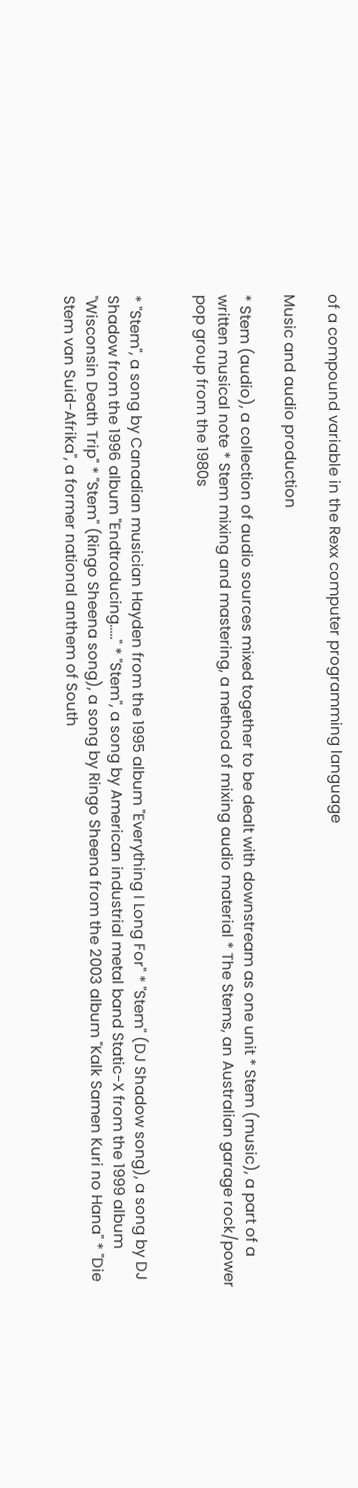of a compound variable in the Rexx computer programming language

Music and audio production

* Stem (audio), a collection of audio sources mixed together to be dealt with downstream as one unit * Stem (music), a part of a written musical note * Stem mixing and mastering, a method of mixing audio material * The Stems, an Australian garage rock/power pop group from the 1980s


* "Stem", a song by Canadian musician Hayden from the 1995 album ''Everything I Long For'' * "Stem" (DJ Shadow song), a song by DJ Shadow from the 1996 album ''Endtroducing.....'' * "Stem", a song by American industrial metal band Static-X from the 1999 album ''Wisconsin Death Trip'' * "Stem" (Ringo Sheena song), a song by Ringo Sheena from the 2003 album ''Kalk Samen Kuri no Hana'' * "Die Stem van Suid-Afrika", a former national anthem of South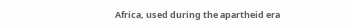Africa, used during the apartheid era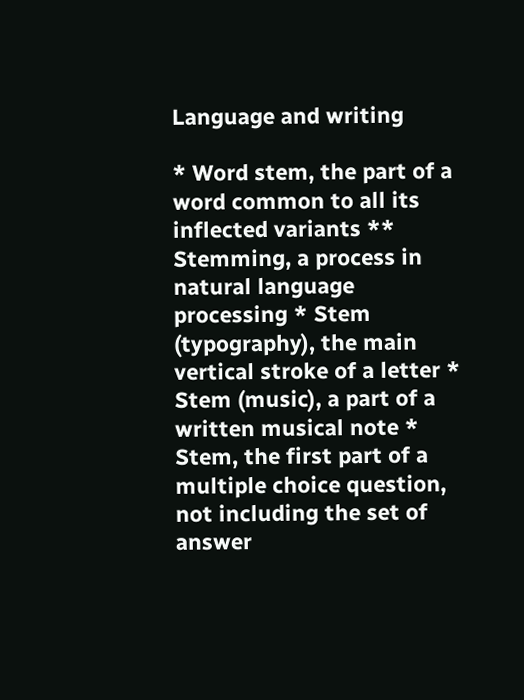Language and writing

* Word stem, the part of a word common to all its inflected variants ** Stemming, a process in natural language processing * Stem (typography), the main vertical stroke of a letter * Stem (music), a part of a written musical note * Stem, the first part of a multiple choice question, not including the set of answer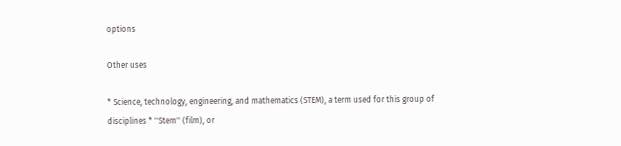options

Other uses

* Science, technology, engineering, and mathematics (STEM), a term used for this group of disciplines * ''Stem'' (film), or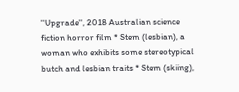''Upgrade'', 2018 Australian science fiction horror film * Stem (lesbian), a woman who exhibits some stereotypical butch and lesbian traits * Stem (skiing),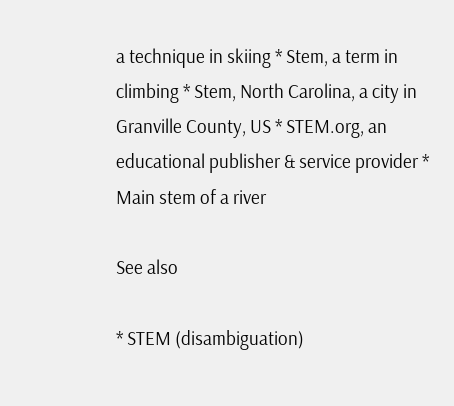a technique in skiing * Stem, a term in climbing * Stem, North Carolina, a city in Granville County, US * STEM.org, an educational publisher & service provider * Main stem of a river

See also

* STEM (disambiguation)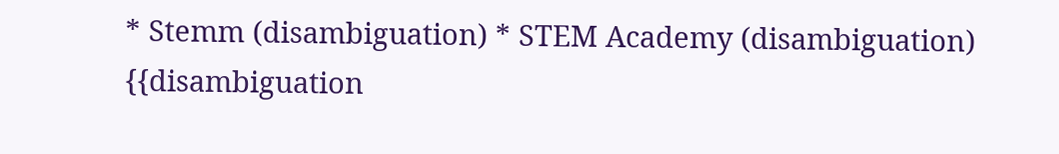* Stemm (disambiguation) * STEM Academy (disambiguation) {{disambiguation